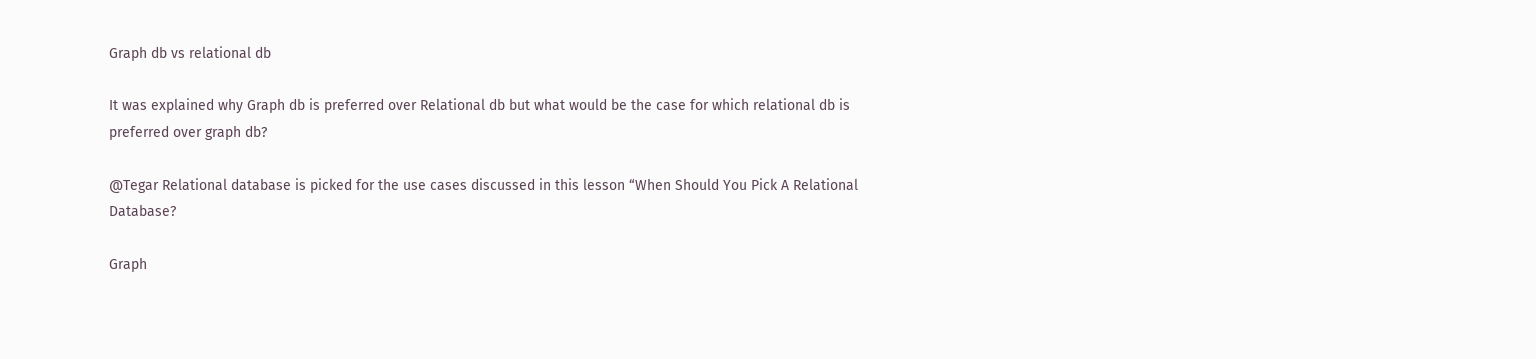Graph db vs relational db

It was explained why Graph db is preferred over Relational db but what would be the case for which relational db is preferred over graph db?

@Tegar Relational database is picked for the use cases discussed in this lesson “When Should You Pick A Relational Database?

Graph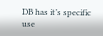DB has it’s specific use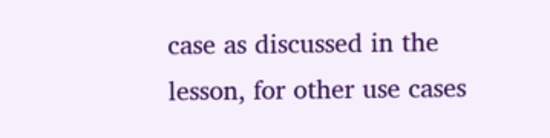case as discussed in the lesson, for other use cases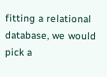fitting a relational database, we would pick a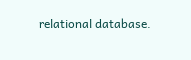relational database.